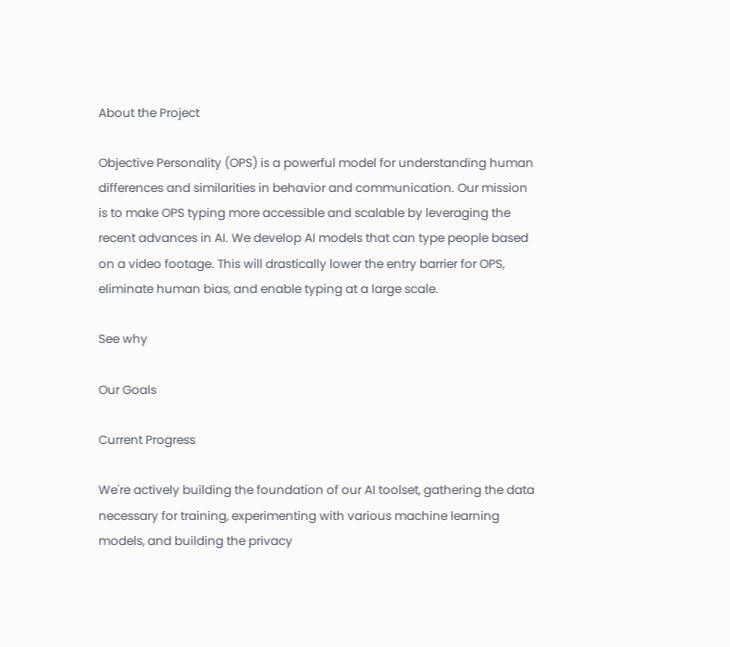About the Project

Objective Personality (OPS) is a powerful model for understanding human differences and similarities in behavior and communication. Our mission is to make OPS typing more accessible and scalable by leveraging the recent advances in AI. We develop AI models that can type people based on a video footage. This will drastically lower the entry barrier for OPS, eliminate human bias, and enable typing at a large scale.

See why

Our Goals

Current Progress

We're actively building the foundation of our AI toolset, gathering the data necessary for training, experimenting with various machine learning models, and building the privacy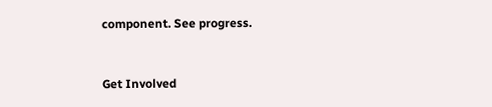component. See progress.


Get Involved